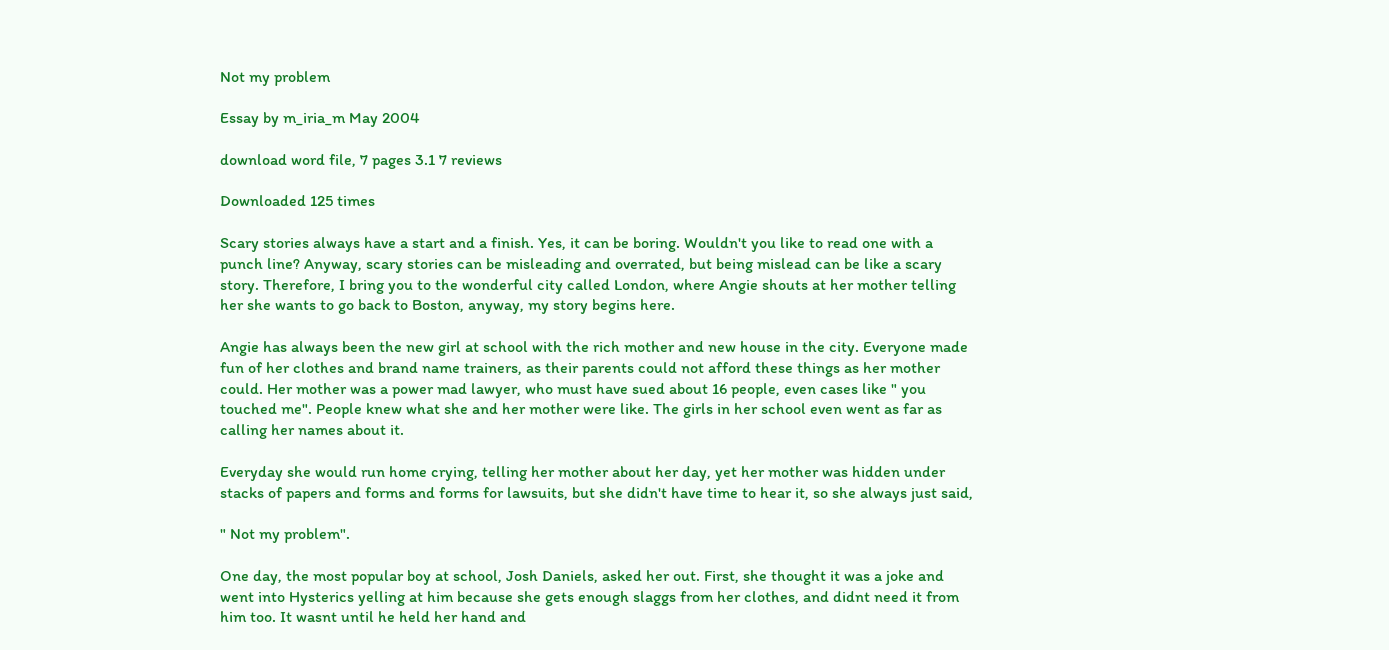Not my problem

Essay by m_iria_m May 2004

download word file, 7 pages 3.1 7 reviews

Downloaded 125 times

Scary stories always have a start and a finish. Yes, it can be boring. Wouldn't you like to read one with a punch line? Anyway, scary stories can be misleading and overrated, but being mislead can be like a scary story. Therefore, I bring you to the wonderful city called London, where Angie shouts at her mother telling her she wants to go back to Boston, anyway, my story begins here.

Angie has always been the new girl at school with the rich mother and new house in the city. Everyone made fun of her clothes and brand name trainers, as their parents could not afford these things as her mother could. Her mother was a power mad lawyer, who must have sued about 16 people, even cases like " you touched me". People knew what she and her mother were like. The girls in her school even went as far as calling her names about it.

Everyday she would run home crying, telling her mother about her day, yet her mother was hidden under stacks of papers and forms and forms for lawsuits, but she didn't have time to hear it, so she always just said,

" Not my problem".

One day, the most popular boy at school, Josh Daniels, asked her out. First, she thought it was a joke and went into Hysterics yelling at him because she gets enough slaggs from her clothes, and didnt need it from him too. It wasnt until he held her hand and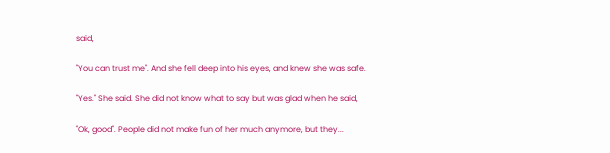said,

"You can trust me". And she fell deep into his eyes, and knew she was safe.

"Yes." She said. She did not know what to say but was glad when he said,

"Ok, good". People did not make fun of her much anymore, but they...